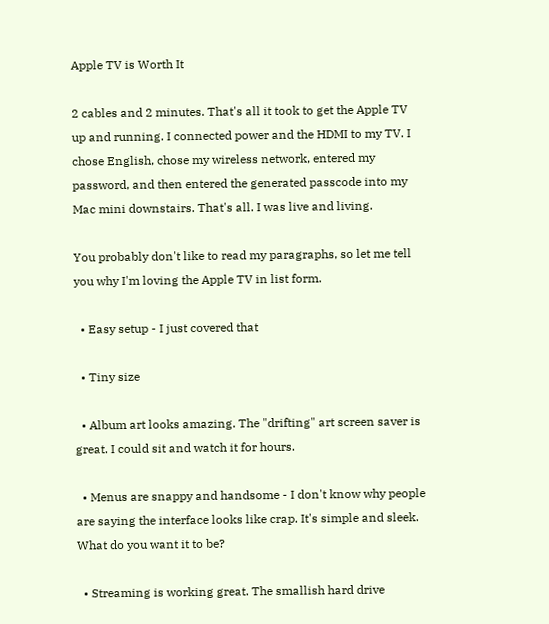Apple TV is Worth It

2 cables and 2 minutes. That's all it took to get the Apple TV up and running. I connected power and the HDMI to my TV. I chose English, chose my wireless network, entered my password, and then entered the generated passcode into my Mac mini downstairs. That's all. I was live and living.

You probably don't like to read my paragraphs, so let me tell you why I'm loving the Apple TV in list form.

  • Easy setup - I just covered that

  • Tiny size

  • Album art looks amazing. The "drifting" art screen saver is great. I could sit and watch it for hours.

  • Menus are snappy and handsome - I don't know why people are saying the interface looks like crap. It's simple and sleek. What do you want it to be?

  • Streaming is working great. The smallish hard drive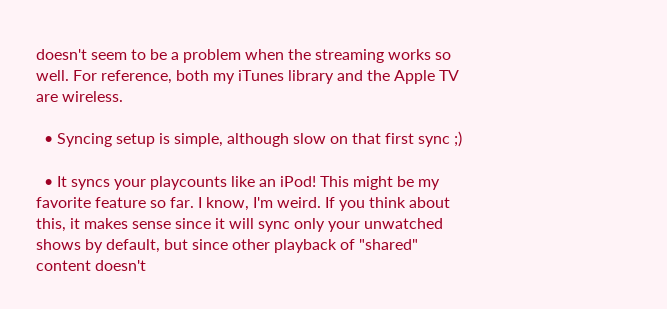doesn't seem to be a problem when the streaming works so well. For reference, both my iTunes library and the Apple TV are wireless.

  • Syncing setup is simple, although slow on that first sync ;)

  • It syncs your playcounts like an iPod! This might be my favorite feature so far. I know, I'm weird. If you think about this, it makes sense since it will sync only your unwatched shows by default, but since other playback of "shared" content doesn't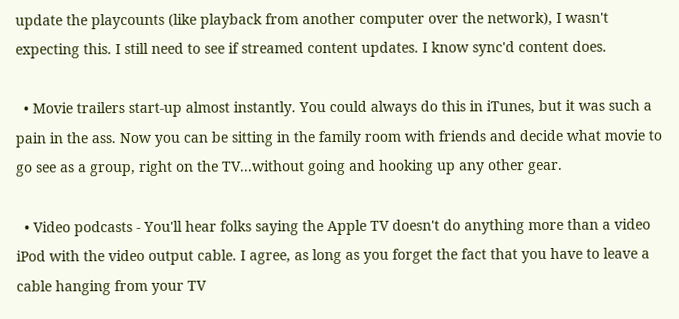update the playcounts (like playback from another computer over the network), I wasn't expecting this. I still need to see if streamed content updates. I know sync'd content does.

  • Movie trailers start-up almost instantly. You could always do this in iTunes, but it was such a pain in the ass. Now you can be sitting in the family room with friends and decide what movie to go see as a group, right on the TV...without going and hooking up any other gear.

  • Video podcasts - You'll hear folks saying the Apple TV doesn't do anything more than a video iPod with the video output cable. I agree, as long as you forget the fact that you have to leave a cable hanging from your TV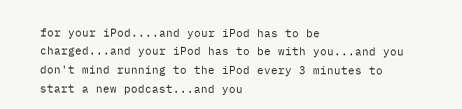for your iPod....and your iPod has to be charged...and your iPod has to be with you...and you don't mind running to the iPod every 3 minutes to start a new podcast...and you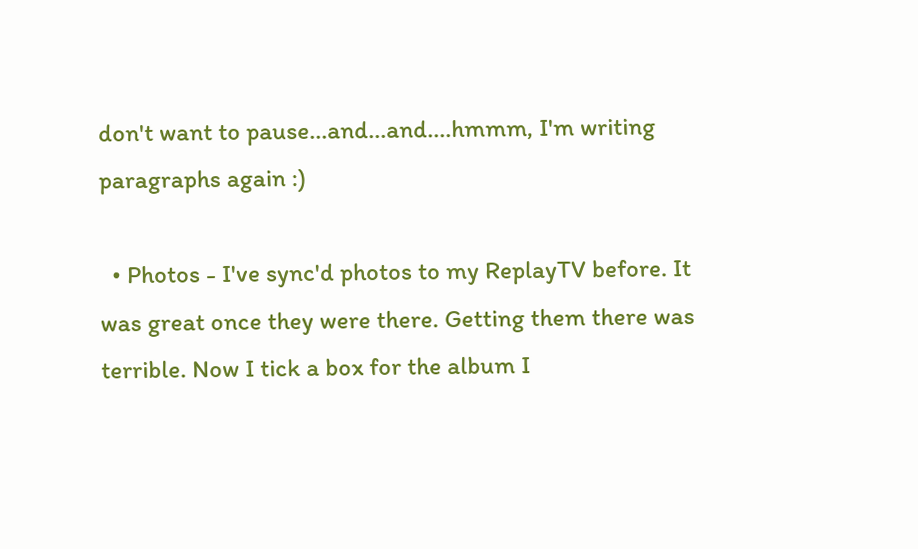don't want to pause...and...and....hmmm, I'm writing paragraphs again :)

  • Photos - I've sync'd photos to my ReplayTV before. It was great once they were there. Getting them there was terrible. Now I tick a box for the album I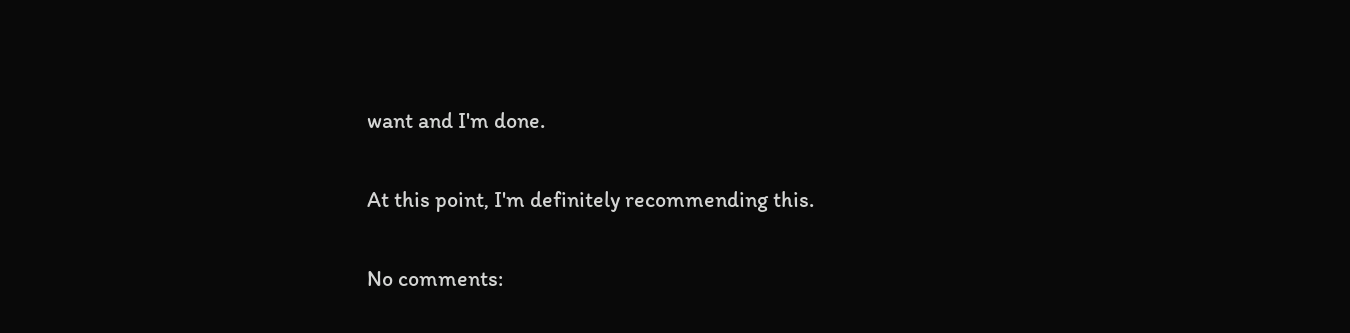want and I'm done.

At this point, I'm definitely recommending this.

No comments: